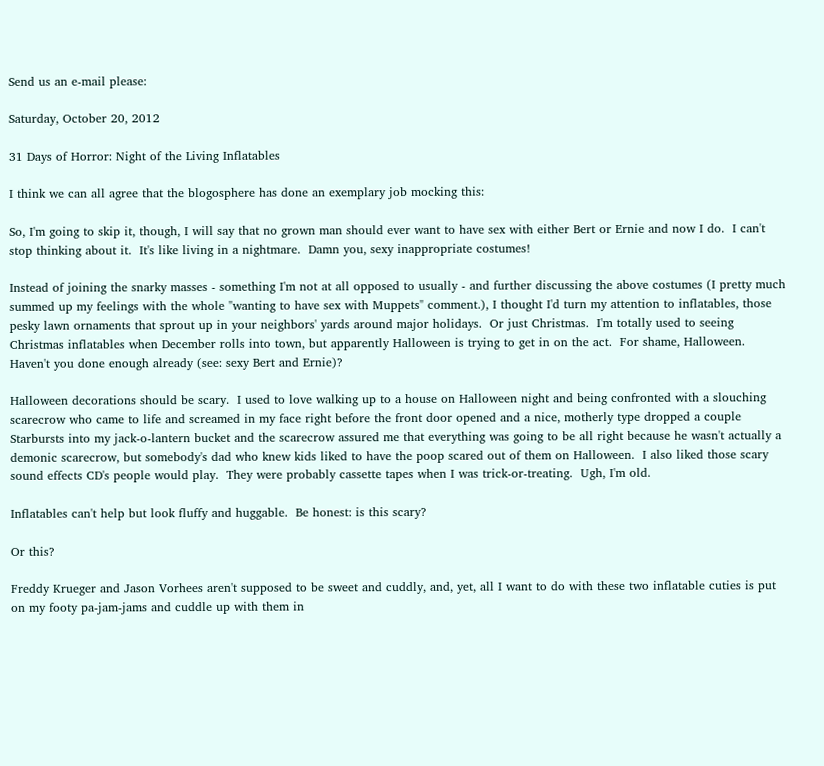Send us an e-mail please:

Saturday, October 20, 2012

31 Days of Horror: Night of the Living Inflatables

I think we can all agree that the blogosphere has done an exemplary job mocking this:

So, I'm going to skip it, though, I will say that no grown man should ever want to have sex with either Bert or Ernie and now I do.  I can't stop thinking about it.  It's like living in a nightmare.  Damn you, sexy inappropriate costumes!

Instead of joining the snarky masses - something I'm not at all opposed to usually - and further discussing the above costumes (I pretty much summed up my feelings with the whole "wanting to have sex with Muppets" comment.), I thought I'd turn my attention to inflatables, those pesky lawn ornaments that sprout up in your neighbors' yards around major holidays.  Or just Christmas.  I'm totally used to seeing Christmas inflatables when December rolls into town, but apparently Halloween is trying to get in on the act.  For shame, Halloween.  Haven't you done enough already (see: sexy Bert and Ernie)?

Halloween decorations should be scary.  I used to love walking up to a house on Halloween night and being confronted with a slouching scarecrow who came to life and screamed in my face right before the front door opened and a nice, motherly type dropped a couple Starbursts into my jack-o-lantern bucket and the scarecrow assured me that everything was going to be all right because he wasn't actually a demonic scarecrow, but somebody's dad who knew kids liked to have the poop scared out of them on Halloween.  I also liked those scary sound effects CD's people would play.  They were probably cassette tapes when I was trick-or-treating.  Ugh, I'm old.

Inflatables can't help but look fluffy and huggable.  Be honest: is this scary?

Or this?

Freddy Krueger and Jason Vorhees aren't supposed to be sweet and cuddly, and, yet, all I want to do with these two inflatable cuties is put on my footy pa-jam-jams and cuddle up with them in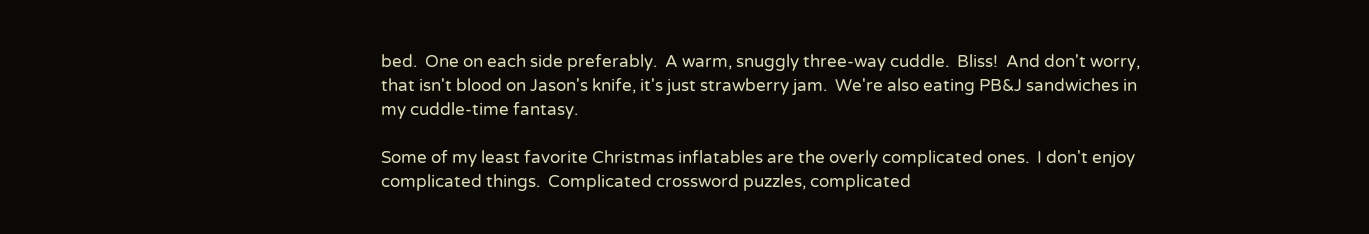bed.  One on each side preferably.  A warm, snuggly three-way cuddle.  Bliss!  And don't worry, that isn't blood on Jason's knife, it's just strawberry jam.  We're also eating PB&J sandwiches in my cuddle-time fantasy.

Some of my least favorite Christmas inflatables are the overly complicated ones.  I don't enjoy complicated things.  Complicated crossword puzzles, complicated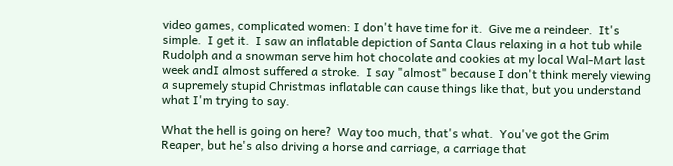video games, complicated women: I don't have time for it.  Give me a reindeer.  It's simple.  I get it.  I saw an inflatable depiction of Santa Claus relaxing in a hot tub while Rudolph and a snowman serve him hot chocolate and cookies at my local Wal-Mart last week andI almost suffered a stroke.  I say "almost" because I don't think merely viewing a supremely stupid Christmas inflatable can cause things like that, but you understand what I'm trying to say.

What the hell is going on here?  Way too much, that's what.  You've got the Grim Reaper, but he's also driving a horse and carriage, a carriage that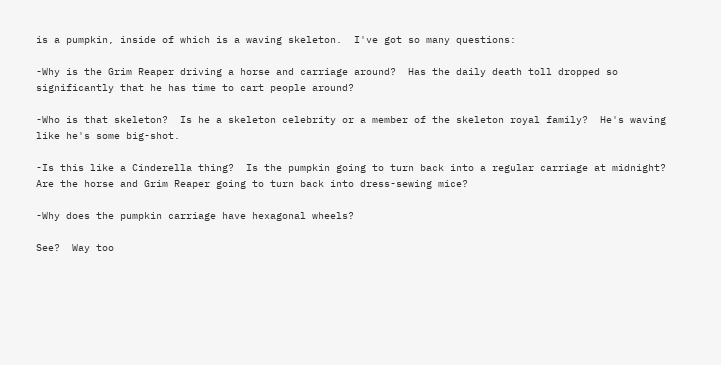is a pumpkin, inside of which is a waving skeleton.  I've got so many questions:

-Why is the Grim Reaper driving a horse and carriage around?  Has the daily death toll dropped so significantly that he has time to cart people around?

-Who is that skeleton?  Is he a skeleton celebrity or a member of the skeleton royal family?  He's waving like he's some big-shot.

-Is this like a Cinderella thing?  Is the pumpkin going to turn back into a regular carriage at midnight?  Are the horse and Grim Reaper going to turn back into dress-sewing mice?

-Why does the pumpkin carriage have hexagonal wheels?

See?  Way too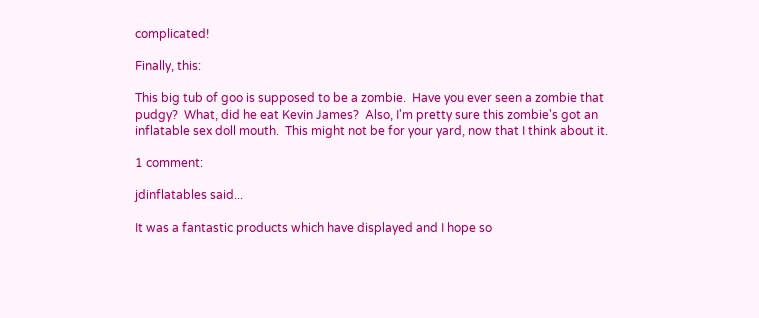complicated!

Finally, this:

This big tub of goo is supposed to be a zombie.  Have you ever seen a zombie that pudgy?  What, did he eat Kevin James?  Also, I'm pretty sure this zombie's got an inflatable sex doll mouth.  This might not be for your yard, now that I think about it.

1 comment:

jdinflatables said...

It was a fantastic products which have displayed and I hope so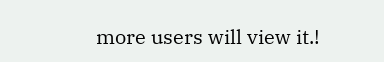more users will view it.!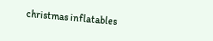christmas inflatables